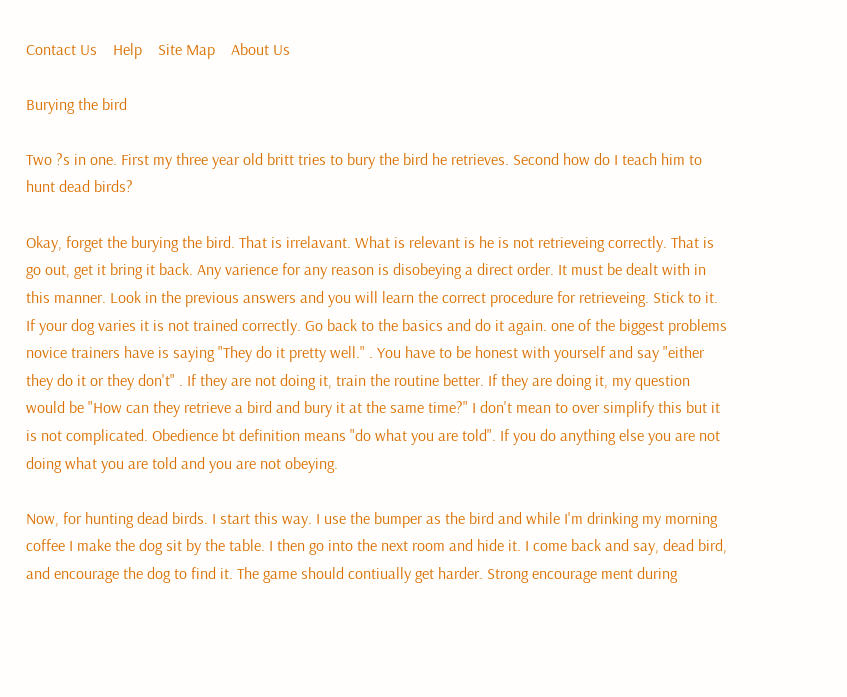Contact Us    Help    Site Map    About Us

Burying the bird

Two ?s in one. First my three year old britt tries to bury the bird he retrieves. Second how do I teach him to hunt dead birds?

Okay, forget the burying the bird. That is irrelavant. What is relevant is he is not retrieveing correctly. That is go out, get it bring it back. Any varience for any reason is disobeying a direct order. It must be dealt with in this manner. Look in the previous answers and you will learn the correct procedure for retrieveing. Stick to it. If your dog varies it is not trained correctly. Go back to the basics and do it again. one of the biggest problems novice trainers have is saying "They do it pretty well." . You have to be honest with yourself and say "either they do it or they don't" . If they are not doing it, train the routine better. If they are doing it, my question would be "How can they retrieve a bird and bury it at the same time?" I don't mean to over simplify this but it is not complicated. Obedience bt definition means "do what you are told". If you do anything else you are not doing what you are told and you are not obeying.

Now, for hunting dead birds. I start this way. I use the bumper as the bird and while I'm drinking my morning coffee I make the dog sit by the table. I then go into the next room and hide it. I come back and say, dead bird, and encourage the dog to find it. The game should contiually get harder. Strong encourage ment during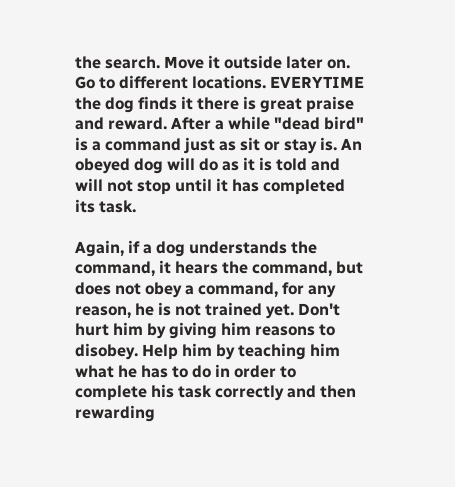the search. Move it outside later on. Go to different locations. EVERYTIME the dog finds it there is great praise and reward. After a while "dead bird" is a command just as sit or stay is. An obeyed dog will do as it is told and will not stop until it has completed its task.

Again, if a dog understands the command, it hears the command, but does not obey a command, for any reason, he is not trained yet. Don't hurt him by giving him reasons to disobey. Help him by teaching him what he has to do in order to complete his task correctly and then rewarding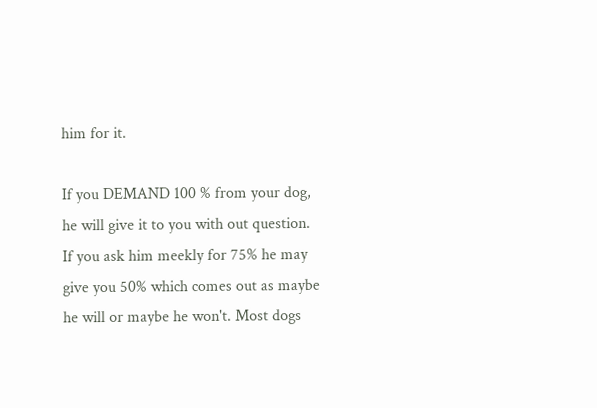him for it.

If you DEMAND 100 % from your dog, he will give it to you with out question. If you ask him meekly for 75% he may give you 50% which comes out as maybe he will or maybe he won't. Most dogs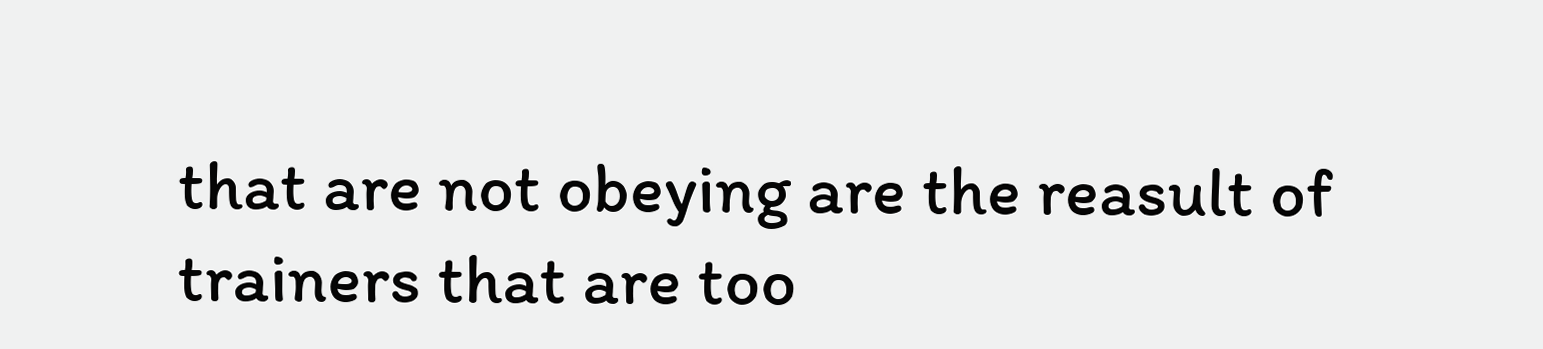that are not obeying are the reasult of trainers that are too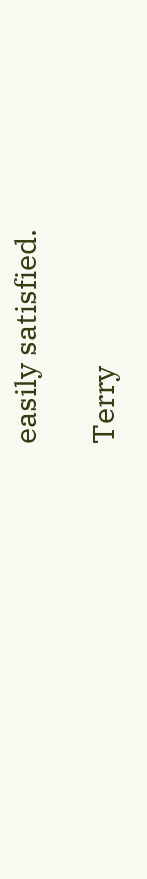easily satisfied.

Terry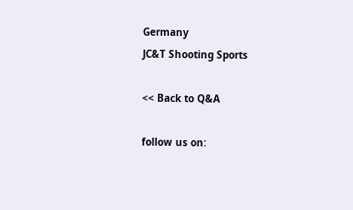Germany
JC&T Shooting Sports

<< Back to Q&A

follow us on: